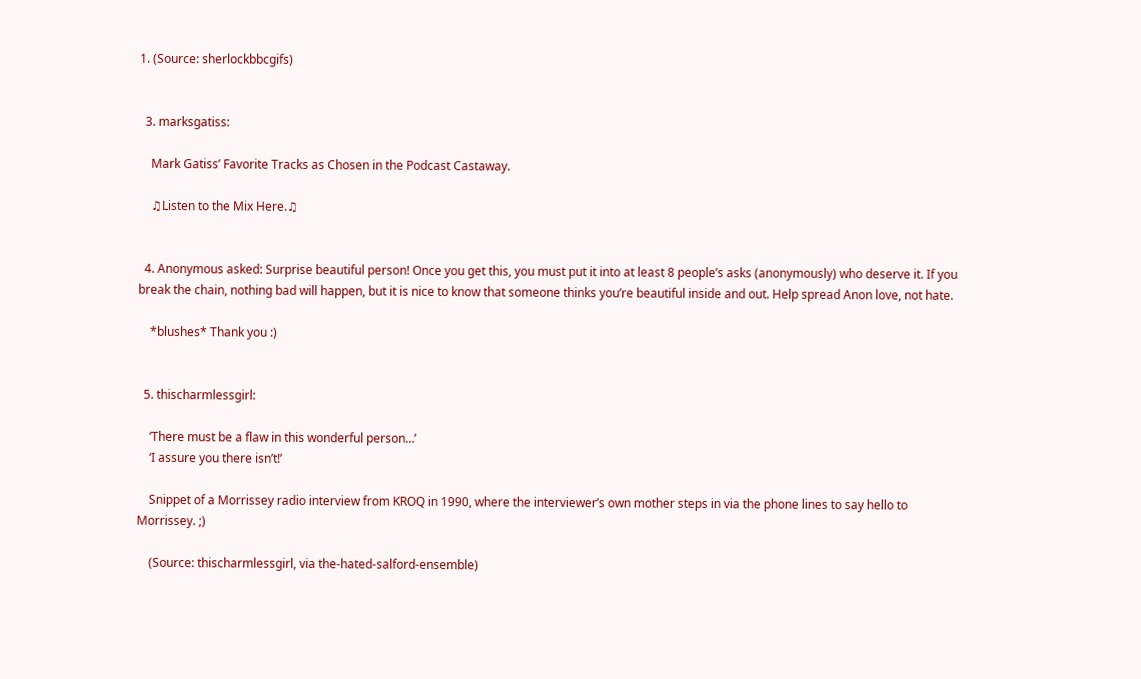1. (Source: sherlockbbcgifs)


  3. marksgatiss:

    Mark Gatiss’ Favorite Tracks as Chosen in the Podcast Castaway.

    ♫Listen to the Mix Here.♫


  4. Anonymous asked: Surprise beautiful person! Once you get this, you must put it into at least 8 people’s asks (anonymously) who deserve it. If you break the chain, nothing bad will happen, but it is nice to know that someone thinks you’re beautiful inside and out. Help spread Anon love, not hate.

    *blushes* Thank you :)


  5. thischarmlessgirl:

    ‘There must be a flaw in this wonderful person…’
    ‘I assure you there isn’t!’

    Snippet of a Morrissey radio interview from KROQ in 1990, where the interviewer’s own mother steps in via the phone lines to say hello to Morrissey. ;)

    (Source: thischarmlessgirl, via the-hated-salford-ensemble)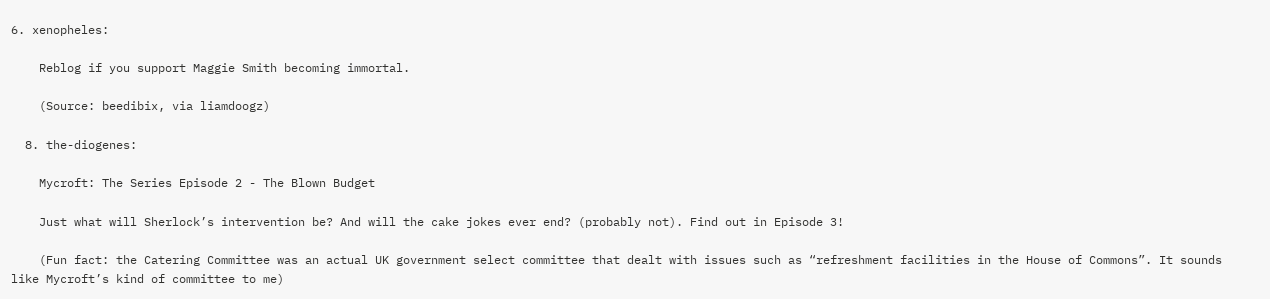6. xenopheles:

    Reblog if you support Maggie Smith becoming immortal.

    (Source: beedibix, via liamdoogz)

  8. the-diogenes:

    Mycroft: The Series Episode 2 - The Blown Budget

    Just what will Sherlock’s intervention be? And will the cake jokes ever end? (probably not). Find out in Episode 3!

    (Fun fact: the Catering Committee was an actual UK government select committee that dealt with issues such as “refreshment facilities in the House of Commons”. It sounds like Mycroft’s kind of committee to me)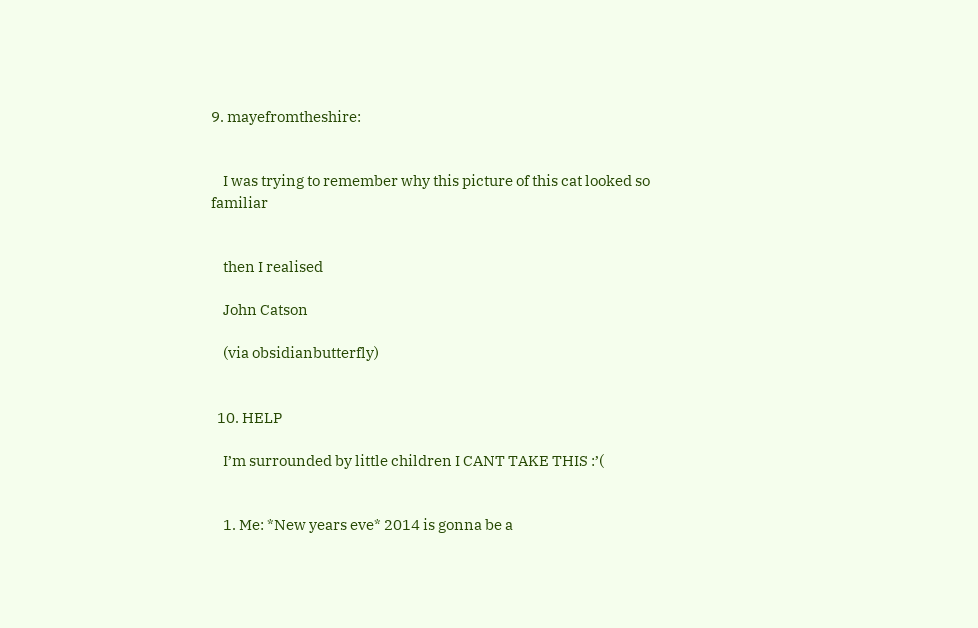9. mayefromtheshire:


    I was trying to remember why this picture of this cat looked so familiar


    then I realised

    John Catson

    (via obsidianbutterfly)


  10. HELP

    I’m surrounded by little children I CANT TAKE THIS :’(


    1. Me: *New years eve* 2014 is gonna be a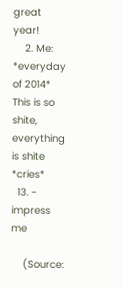great year!
    2. Me: *everyday of 2014* This is so shite, everything is shite *cries*
  13. - impress me

    (Source: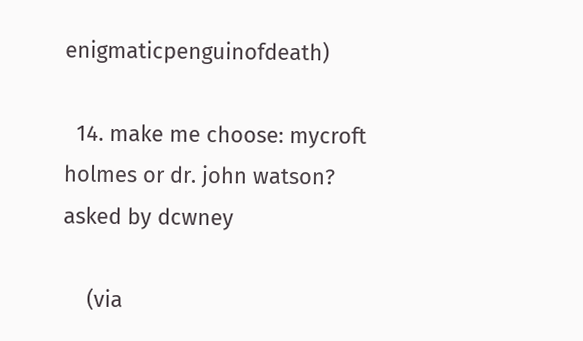enigmaticpenguinofdeath)

  14. make me choose: mycroft holmes or dr. john watson? asked by dcwney

    (via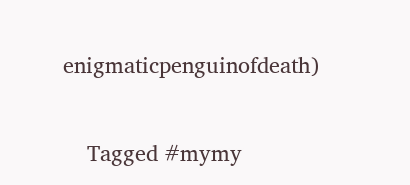enigmaticpenguinofdeath)

    Tagged #mymy